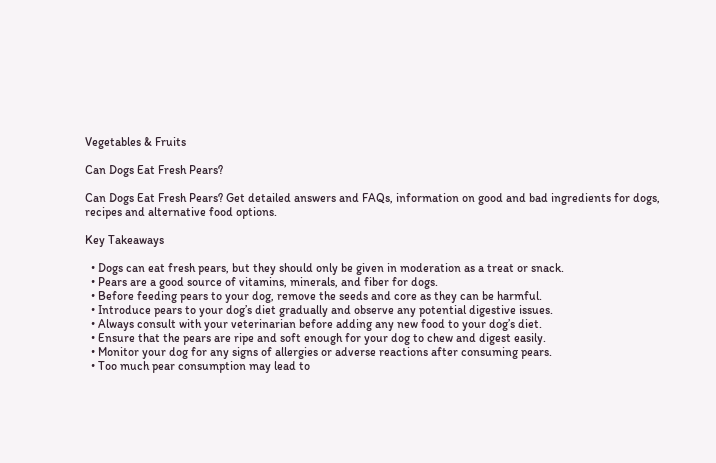Vegetables & Fruits

Can Dogs Eat Fresh Pears?

Can Dogs Eat Fresh Pears? Get detailed answers and FAQs, information on good and bad ingredients for dogs, recipes and alternative food options.

Key Takeaways

  • Dogs can eat fresh pears, but they should only be given in moderation as a treat or snack.
  • Pears are a good source of vitamins, minerals, and fiber for dogs.
  • Before feeding pears to your dog, remove the seeds and core as they can be harmful.
  • Introduce pears to your dog’s diet gradually and observe any potential digestive issues.
  • Always consult with your veterinarian before adding any new food to your dog’s diet.
  • Ensure that the pears are ripe and soft enough for your dog to chew and digest easily.
  • Monitor your dog for any signs of allergies or adverse reactions after consuming pears.
  • Too much pear consumption may lead to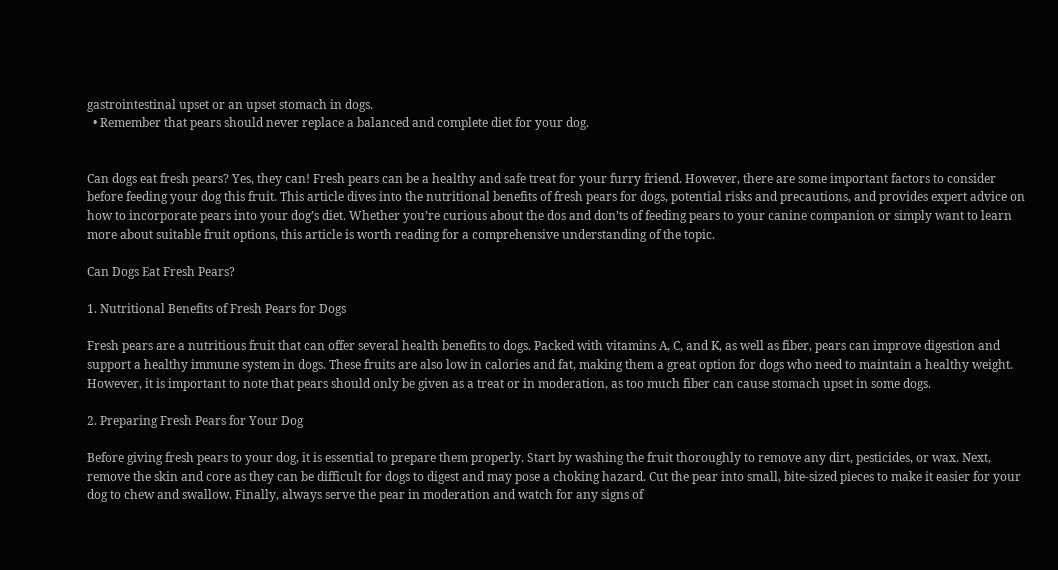gastrointestinal upset or an upset stomach in dogs.
  • Remember that pears should never replace a balanced and complete diet for your dog.


Can dogs eat fresh pears? Yes, they can! Fresh pears can be a healthy and safe treat for your furry friend. However, there are some important factors to consider before feeding your dog this fruit. This article dives into the nutritional benefits of fresh pears for dogs, potential risks and precautions, and provides expert advice on how to incorporate pears into your dog’s diet. Whether you’re curious about the dos and don’ts of feeding pears to your canine companion or simply want to learn more about suitable fruit options, this article is worth reading for a comprehensive understanding of the topic.

Can Dogs Eat Fresh Pears?

1. Nutritional Benefits of Fresh Pears for Dogs

Fresh pears are a nutritious fruit that can offer several health benefits to dogs. Packed with vitamins A, C, and K, as well as fiber, pears can improve digestion and support a healthy immune system in dogs. These fruits are also low in calories and fat, making them a great option for dogs who need to maintain a healthy weight. However, it is important to note that pears should only be given as a treat or in moderation, as too much fiber can cause stomach upset in some dogs.

2. Preparing Fresh Pears for Your Dog

Before giving fresh pears to your dog, it is essential to prepare them properly. Start by washing the fruit thoroughly to remove any dirt, pesticides, or wax. Next, remove the skin and core as they can be difficult for dogs to digest and may pose a choking hazard. Cut the pear into small, bite-sized pieces to make it easier for your dog to chew and swallow. Finally, always serve the pear in moderation and watch for any signs of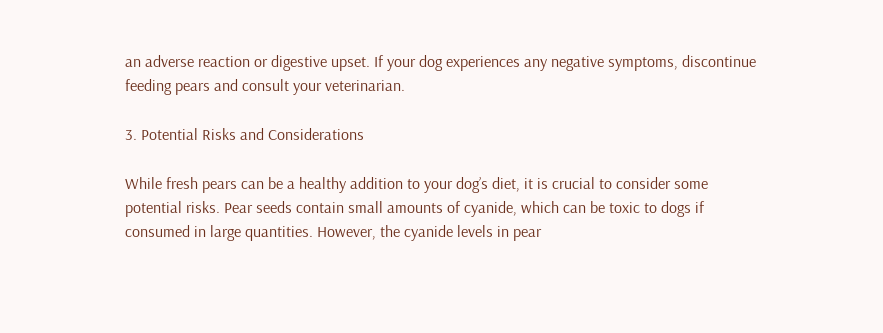an adverse reaction or digestive upset. If your dog experiences any negative symptoms, discontinue feeding pears and consult your veterinarian.

3. Potential Risks and Considerations

While fresh pears can be a healthy addition to your dog’s diet, it is crucial to consider some potential risks. Pear seeds contain small amounts of cyanide, which can be toxic to dogs if consumed in large quantities. However, the cyanide levels in pear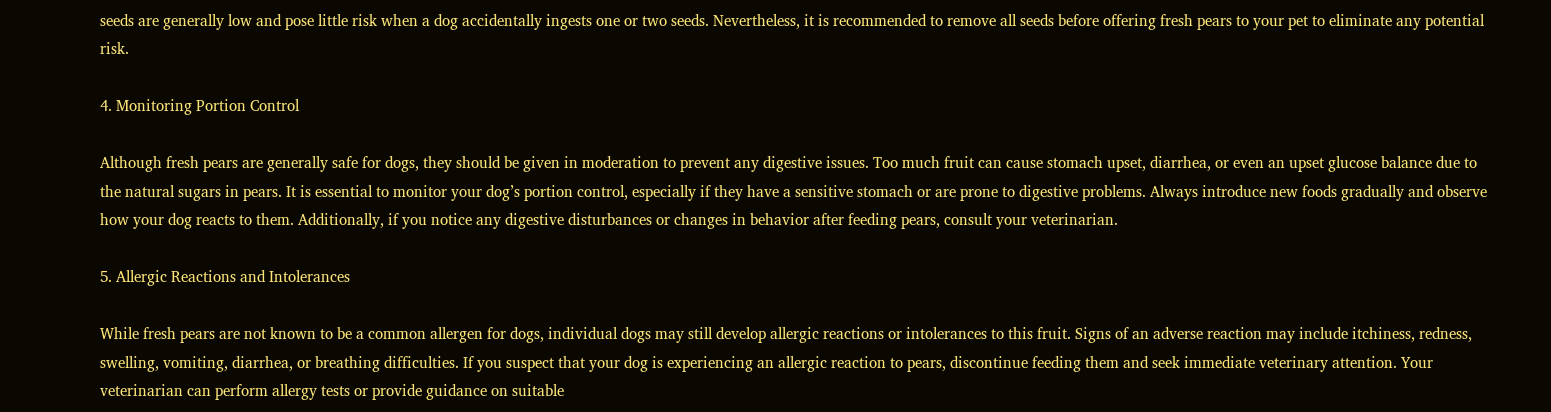seeds are generally low and pose little risk when a dog accidentally ingests one or two seeds. Nevertheless, it is recommended to remove all seeds before offering fresh pears to your pet to eliminate any potential risk.

4. Monitoring Portion Control

Although fresh pears are generally safe for dogs, they should be given in moderation to prevent any digestive issues. Too much fruit can cause stomach upset, diarrhea, or even an upset glucose balance due to the natural sugars in pears. It is essential to monitor your dog’s portion control, especially if they have a sensitive stomach or are prone to digestive problems. Always introduce new foods gradually and observe how your dog reacts to them. Additionally, if you notice any digestive disturbances or changes in behavior after feeding pears, consult your veterinarian.

5. Allergic Reactions and Intolerances

While fresh pears are not known to be a common allergen for dogs, individual dogs may still develop allergic reactions or intolerances to this fruit. Signs of an adverse reaction may include itchiness, redness, swelling, vomiting, diarrhea, or breathing difficulties. If you suspect that your dog is experiencing an allergic reaction to pears, discontinue feeding them and seek immediate veterinary attention. Your veterinarian can perform allergy tests or provide guidance on suitable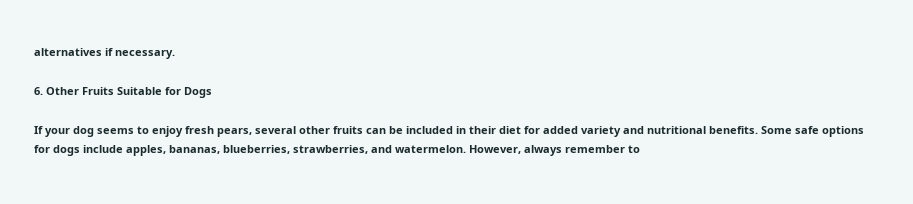alternatives if necessary.

6. Other Fruits Suitable for Dogs

If your dog seems to enjoy fresh pears, several other fruits can be included in their diet for added variety and nutritional benefits. Some safe options for dogs include apples, bananas, blueberries, strawberries, and watermelon. However, always remember to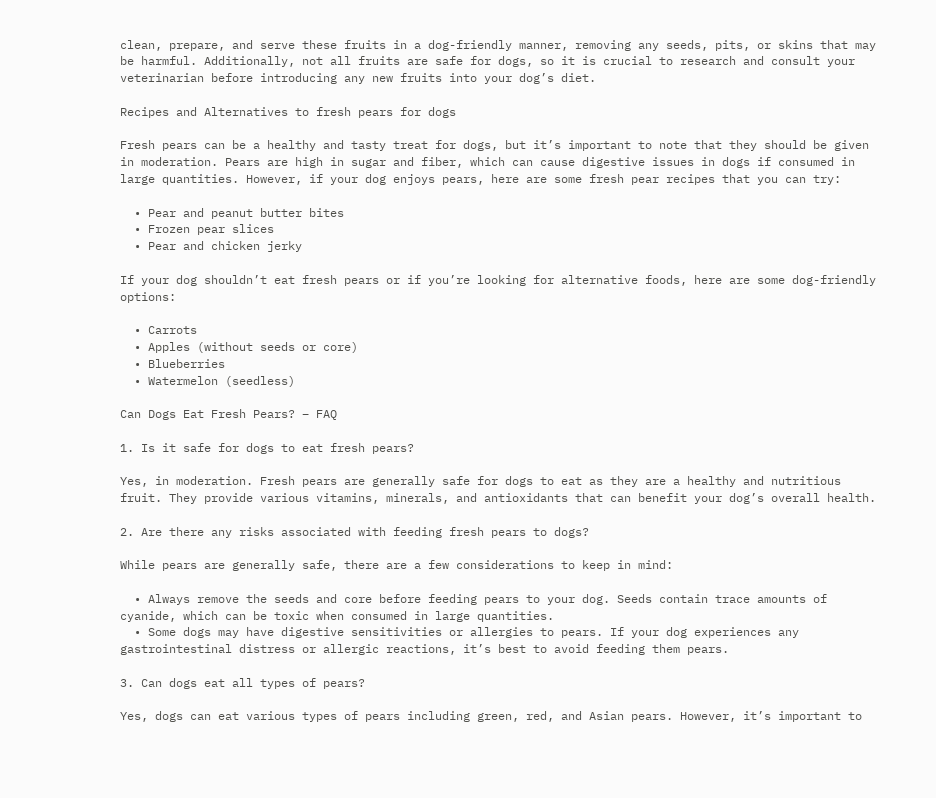clean, prepare, and serve these fruits in a dog-friendly manner, removing any seeds, pits, or skins that may be harmful. Additionally, not all fruits are safe for dogs, so it is crucial to research and consult your veterinarian before introducing any new fruits into your dog’s diet.

Recipes and Alternatives to fresh pears for dogs

Fresh pears can be a healthy and tasty treat for dogs, but it’s important to note that they should be given in moderation. Pears are high in sugar and fiber, which can cause digestive issues in dogs if consumed in large quantities. However, if your dog enjoys pears, here are some fresh pear recipes that you can try:

  • Pear and peanut butter bites
  • Frozen pear slices
  • Pear and chicken jerky

If your dog shouldn’t eat fresh pears or if you’re looking for alternative foods, here are some dog-friendly options:

  • Carrots
  • Apples (without seeds or core)
  • Blueberries
  • Watermelon (seedless)

Can Dogs Eat Fresh Pears? – FAQ

1. Is it safe for dogs to eat fresh pears?

Yes, in moderation. Fresh pears are generally safe for dogs to eat as they are a healthy and nutritious fruit. They provide various vitamins, minerals, and antioxidants that can benefit your dog’s overall health.

2. Are there any risks associated with feeding fresh pears to dogs?

While pears are generally safe, there are a few considerations to keep in mind:

  • Always remove the seeds and core before feeding pears to your dog. Seeds contain trace amounts of cyanide, which can be toxic when consumed in large quantities.
  • Some dogs may have digestive sensitivities or allergies to pears. If your dog experiences any gastrointestinal distress or allergic reactions, it’s best to avoid feeding them pears.

3. Can dogs eat all types of pears?

Yes, dogs can eat various types of pears including green, red, and Asian pears. However, it’s important to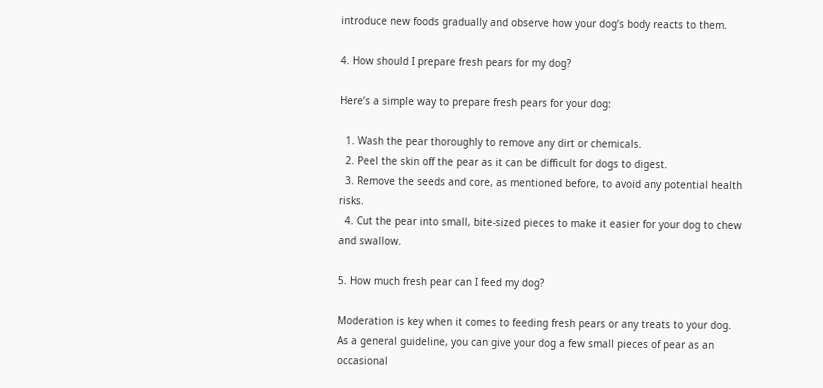introduce new foods gradually and observe how your dog’s body reacts to them.

4. How should I prepare fresh pears for my dog?

Here’s a simple way to prepare fresh pears for your dog:

  1. Wash the pear thoroughly to remove any dirt or chemicals.
  2. Peel the skin off the pear as it can be difficult for dogs to digest.
  3. Remove the seeds and core, as mentioned before, to avoid any potential health risks.
  4. Cut the pear into small, bite-sized pieces to make it easier for your dog to chew and swallow.

5. How much fresh pear can I feed my dog?

Moderation is key when it comes to feeding fresh pears or any treats to your dog. As a general guideline, you can give your dog a few small pieces of pear as an occasional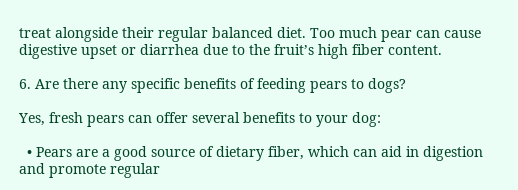treat alongside their regular balanced diet. Too much pear can cause digestive upset or diarrhea due to the fruit’s high fiber content.

6. Are there any specific benefits of feeding pears to dogs?

Yes, fresh pears can offer several benefits to your dog:

  • Pears are a good source of dietary fiber, which can aid in digestion and promote regular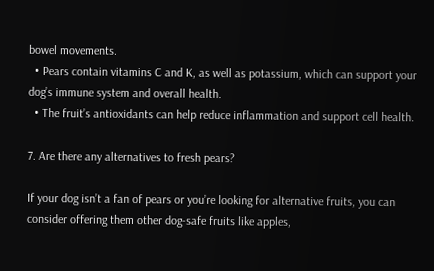bowel movements.
  • Pears contain vitamins C and K, as well as potassium, which can support your dog’s immune system and overall health.
  • The fruit’s antioxidants can help reduce inflammation and support cell health.

7. Are there any alternatives to fresh pears?

If your dog isn’t a fan of pears or you’re looking for alternative fruits, you can consider offering them other dog-safe fruits like apples,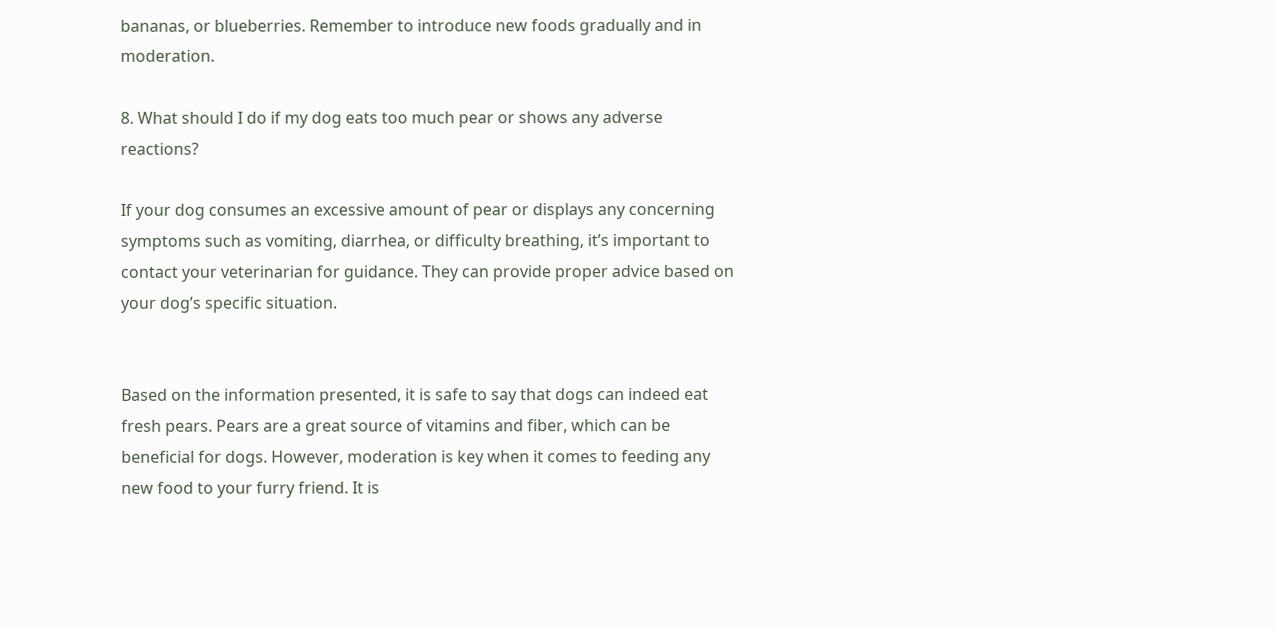bananas, or blueberries. Remember to introduce new foods gradually and in moderation.

8. What should I do if my dog eats too much pear or shows any adverse reactions?

If your dog consumes an excessive amount of pear or displays any concerning symptoms such as vomiting, diarrhea, or difficulty breathing, it’s important to contact your veterinarian for guidance. They can provide proper advice based on your dog’s specific situation.


Based on the information presented, it is safe to say that dogs can indeed eat fresh pears. Pears are a great source of vitamins and fiber, which can be beneficial for dogs. However, moderation is key when it comes to feeding any new food to your furry friend. It is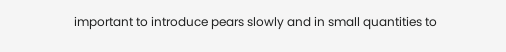important to introduce pears slowly and in small quantities to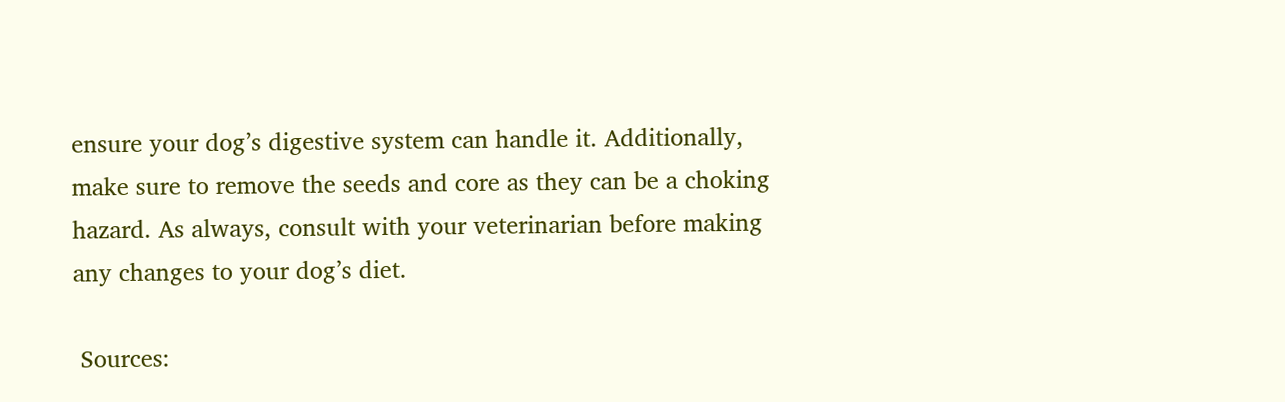ensure your dog’s digestive system can handle it. Additionally, make sure to remove the seeds and core as they can be a choking hazard. As always, consult with your veterinarian before making any changes to your dog’s diet.

 Sources: